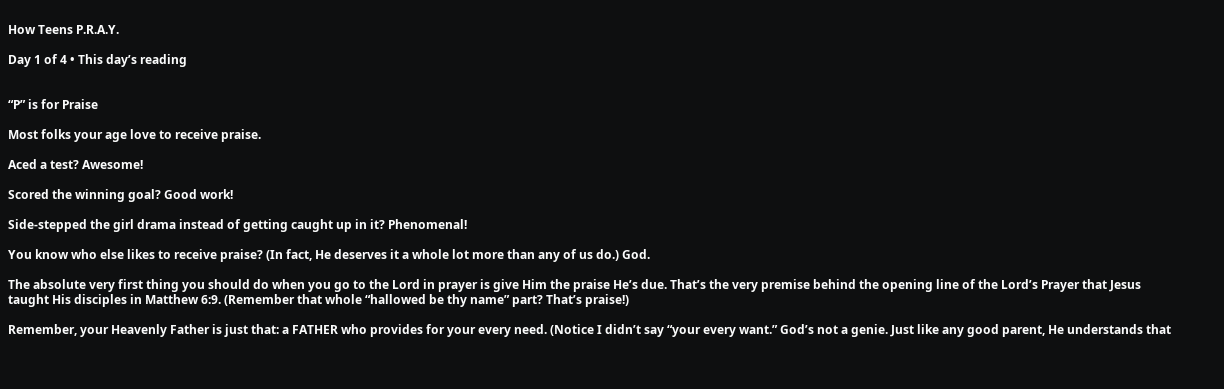How Teens P.R.A.Y.

Day 1 of 4 • This day’s reading


“P” is for Praise

Most folks your age love to receive praise.

Aced a test? Awesome!

Scored the winning goal? Good work!

Side-stepped the girl drama instead of getting caught up in it? Phenomenal!

You know who else likes to receive praise? (In fact, He deserves it a whole lot more than any of us do.) God.

The absolute very first thing you should do when you go to the Lord in prayer is give Him the praise He’s due. That’s the very premise behind the opening line of the Lord’s Prayer that Jesus taught His disciples in Matthew 6:9. (Remember that whole “hallowed be thy name” part? That’s praise!)

Remember, your Heavenly Father is just that: a FATHER who provides for your every need. (Notice I didn’t say “your every want.” God’s not a genie. Just like any good parent, He understands that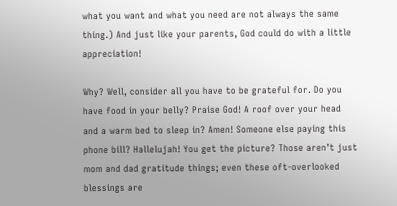what you want and what you need are not always the same thing.) And just like your parents, God could do with a little appreciation!

Why? Well, consider all you have to be grateful for. Do you have food in your belly? Praise God! A roof over your head and a warm bed to sleep in? Amen! Someone else paying this phone bill? Hallelujah! You get the picture? Those aren’t just mom and dad gratitude things; even these oft-overlooked blessings are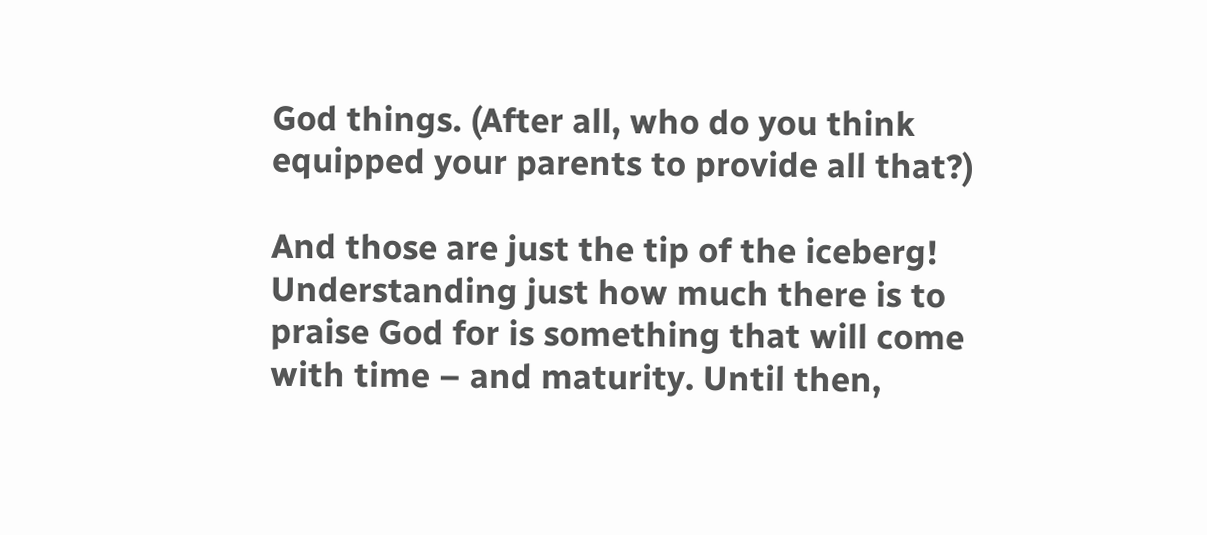God things. (After all, who do you think equipped your parents to provide all that?)

And those are just the tip of the iceberg! Understanding just how much there is to praise God for is something that will come with time – and maturity. Until then,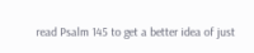read Psalm 145 to get a better idea of just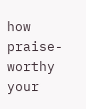how praise-worthy your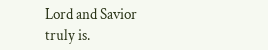Lord and Savior truly is.